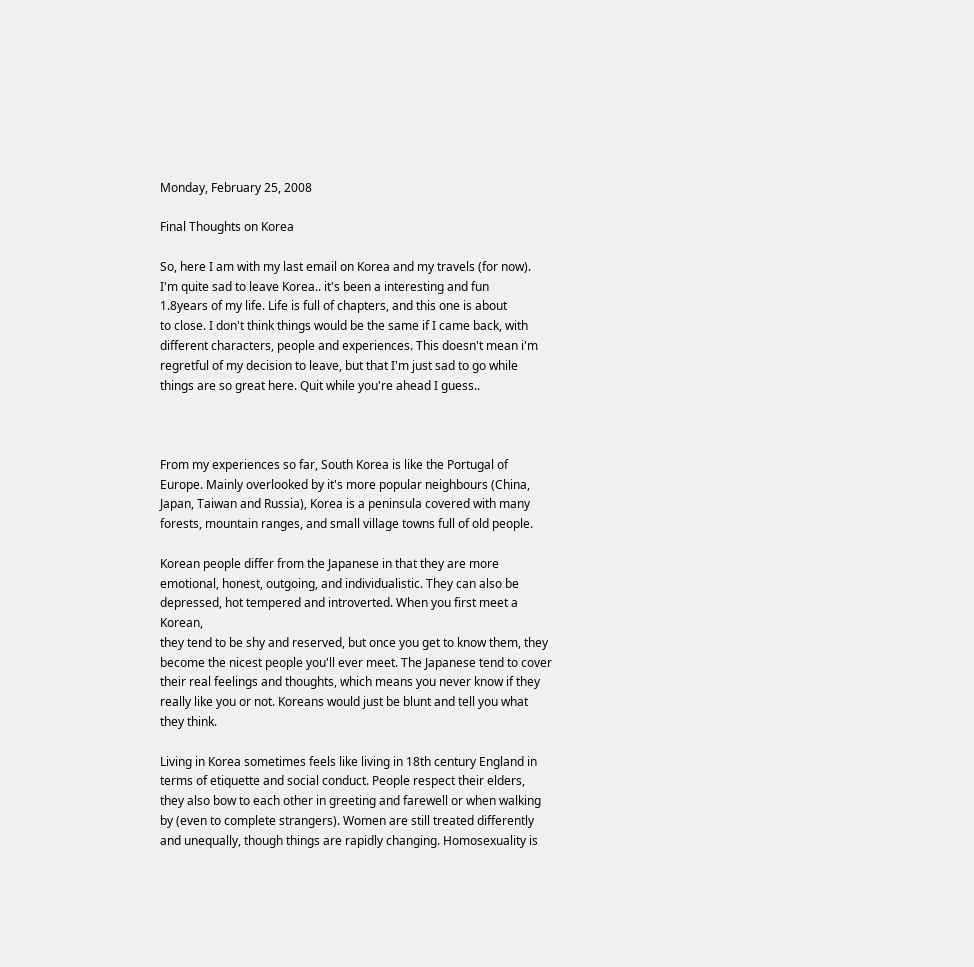Monday, February 25, 2008

Final Thoughts on Korea

So, here I am with my last email on Korea and my travels (for now).
I'm quite sad to leave Korea.. it's been a interesting and fun
1.8years of my life. Life is full of chapters, and this one is about
to close. I don't think things would be the same if I came back, with
different characters, people and experiences. This doesn't mean i'm
regretful of my decision to leave, but that I'm just sad to go while
things are so great here. Quit while you're ahead I guess..



From my experiences so far, South Korea is like the Portugal of
Europe. Mainly overlooked by it's more popular neighbours (China,
Japan, Taiwan and Russia), Korea is a peninsula covered with many
forests, mountain ranges, and small village towns full of old people.

Korean people differ from the Japanese in that they are more
emotional, honest, outgoing, and individualistic. They can also be
depressed, hot tempered and introverted. When you first meet a Korean,
they tend to be shy and reserved, but once you get to know them, they
become the nicest people you'll ever meet. The Japanese tend to cover
their real feelings and thoughts, which means you never know if they
really like you or not. Koreans would just be blunt and tell you what
they think.

Living in Korea sometimes feels like living in 18th century England in
terms of etiquette and social conduct. People respect their elders,
they also bow to each other in greeting and farewell or when walking
by (even to complete strangers). Women are still treated differently
and unequally, though things are rapidly changing. Homosexuality is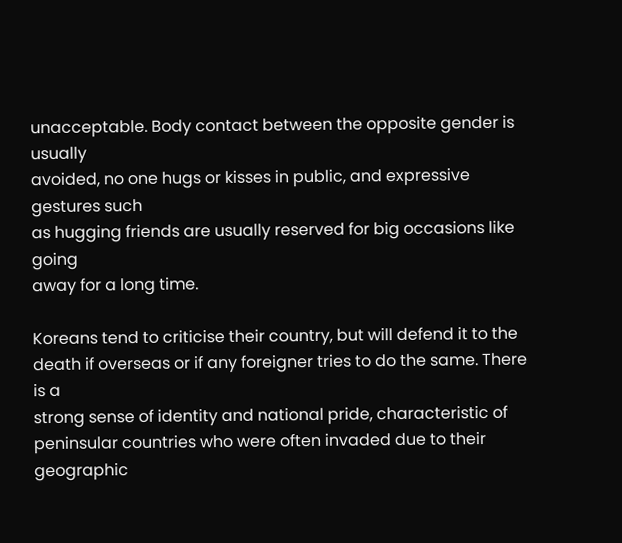unacceptable. Body contact between the opposite gender is usually
avoided, no one hugs or kisses in public, and expressive gestures such
as hugging friends are usually reserved for big occasions like going
away for a long time.

Koreans tend to criticise their country, but will defend it to the
death if overseas or if any foreigner tries to do the same. There is a
strong sense of identity and national pride, characteristic of
peninsular countries who were often invaded due to their geographic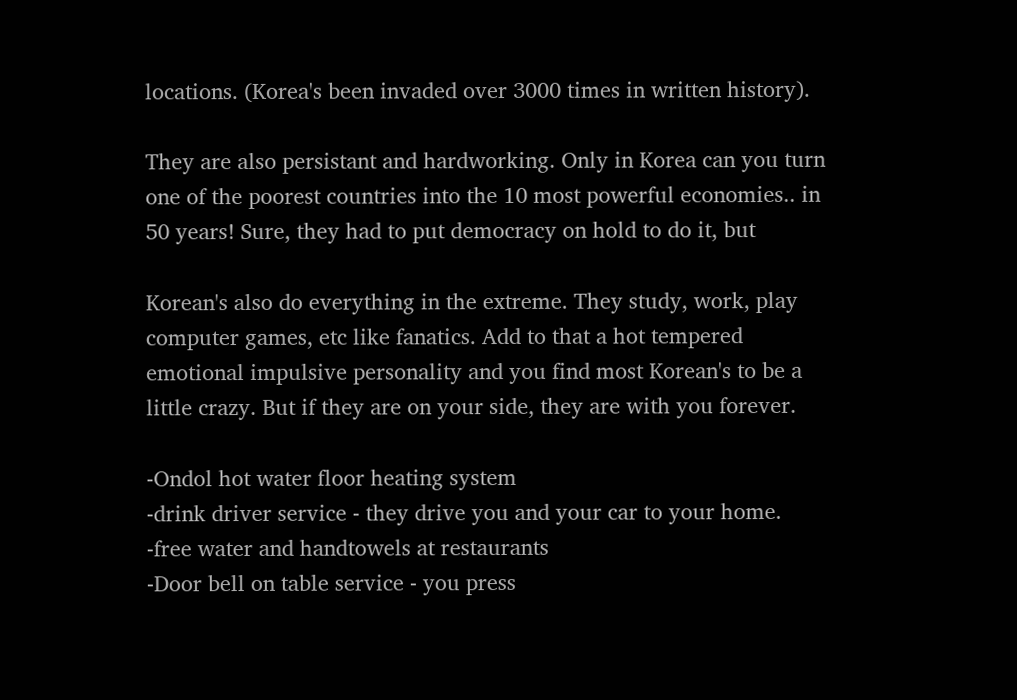locations. (Korea's been invaded over 3000 times in written history).

They are also persistant and hardworking. Only in Korea can you turn
one of the poorest countries into the 10 most powerful economies.. in
50 years! Sure, they had to put democracy on hold to do it, but

Korean's also do everything in the extreme. They study, work, play
computer games, etc like fanatics. Add to that a hot tempered
emotional impulsive personality and you find most Korean's to be a
little crazy. But if they are on your side, they are with you forever.

-Ondol hot water floor heating system
-drink driver service - they drive you and your car to your home.
-free water and handtowels at restaurants
-Door bell on table service - you press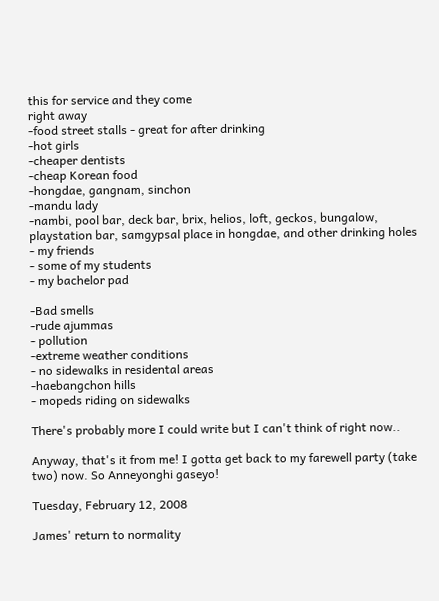this for service and they come
right away
-food street stalls - great for after drinking
-hot girls
-cheaper dentists
-cheap Korean food
-hongdae, gangnam, sinchon
-mandu lady
-nambi, pool bar, deck bar, brix, helios, loft, geckos, bungalow,
playstation bar, samgypsal place in hongdae, and other drinking holes
- my friends
- some of my students
- my bachelor pad

-Bad smells
-rude ajummas
- pollution
-extreme weather conditions
- no sidewalks in residental areas
-haebangchon hills
- mopeds riding on sidewalks

There's probably more I could write but I can't think of right now..

Anyway, that's it from me! I gotta get back to my farewell party (take
two) now. So Anneyonghi gaseyo!

Tuesday, February 12, 2008

James' return to normality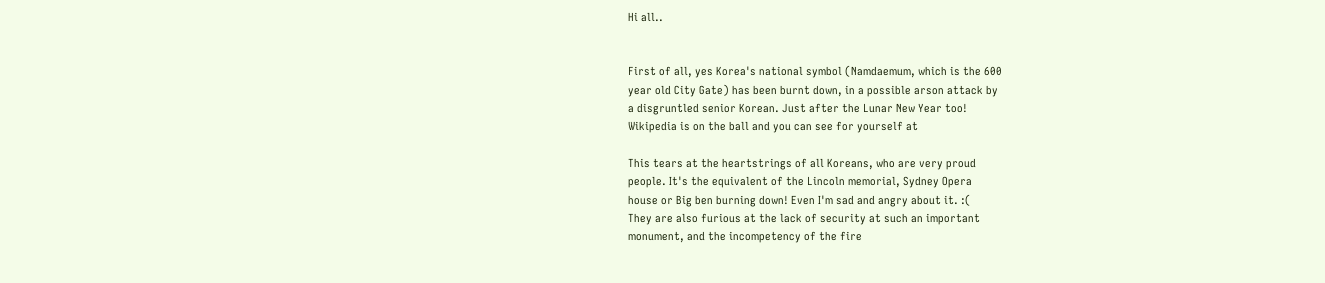Hi all..


First of all, yes Korea's national symbol (Namdaemum, which is the 600
year old City Gate) has been burnt down, in a possible arson attack by
a disgruntled senior Korean. Just after the Lunar New Year too!
Wikipedia is on the ball and you can see for yourself at

This tears at the heartstrings of all Koreans, who are very proud
people. It's the equivalent of the Lincoln memorial, Sydney Opera
house or Big ben burning down! Even I'm sad and angry about it. :(
They are also furious at the lack of security at such an important
monument, and the incompetency of the fire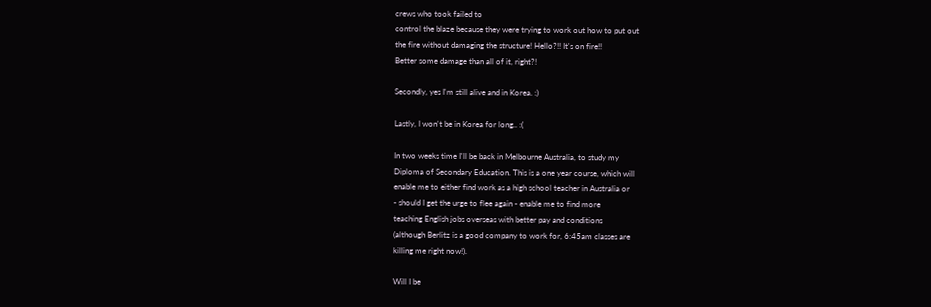crews who took failed to
control the blaze because they were trying to work out how to put out
the fire without damaging the structure! Hello?!! It's on fire!!
Better some damage than all of it, right?!

Secondly, yes I'm still alive and in Korea. :)

Lastly, I won't be in Korea for long.. :(

In two weeks time I'll be back in Melbourne Australia, to study my
Diploma of Secondary Education. This is a one year course, which will
enable me to either find work as a high school teacher in Australia or
- should I get the urge to flee again - enable me to find more
teaching English jobs overseas with better pay and conditions
(although Berlitz is a good company to work for, 6:45am classes are
killing me right now!).

Will I be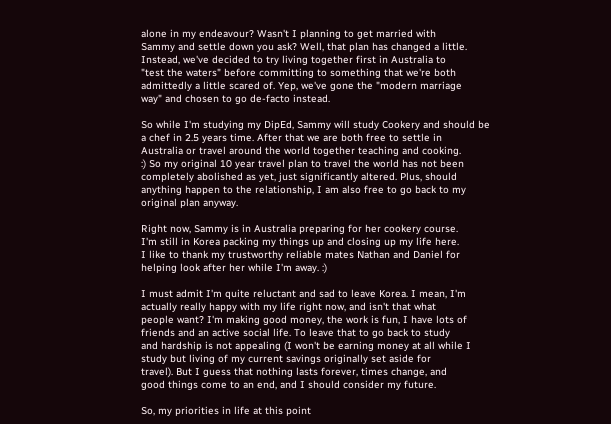alone in my endeavour? Wasn't I planning to get married with
Sammy and settle down you ask? Well, that plan has changed a little.
Instead, we've decided to try living together first in Australia to
"test the waters" before committing to something that we're both
admittedly a little scared of. Yep, we've gone the "modern marriage
way" and chosen to go de-facto instead.

So while I'm studying my DipEd, Sammy will study Cookery and should be
a chef in 2.5 years time. After that we are both free to settle in
Australia or travel around the world together teaching and cooking.
:) So my original 10 year travel plan to travel the world has not been
completely abolished as yet, just significantly altered. Plus, should
anything happen to the relationship, I am also free to go back to my
original plan anyway.

Right now, Sammy is in Australia preparing for her cookery course.
I'm still in Korea packing my things up and closing up my life here.
I like to thank my trustworthy reliable mates Nathan and Daniel for
helping look after her while I'm away. :)

I must admit I'm quite reluctant and sad to leave Korea. I mean, I'm
actually really happy with my life right now, and isn't that what
people want? I'm making good money, the work is fun, I have lots of
friends and an active social life. To leave that to go back to study
and hardship is not appealing (I won't be earning money at all while I
study but living of my current savings originally set aside for
travel). But I guess that nothing lasts forever, times change, and
good things come to an end, and I should consider my future.

So, my priorities in life at this point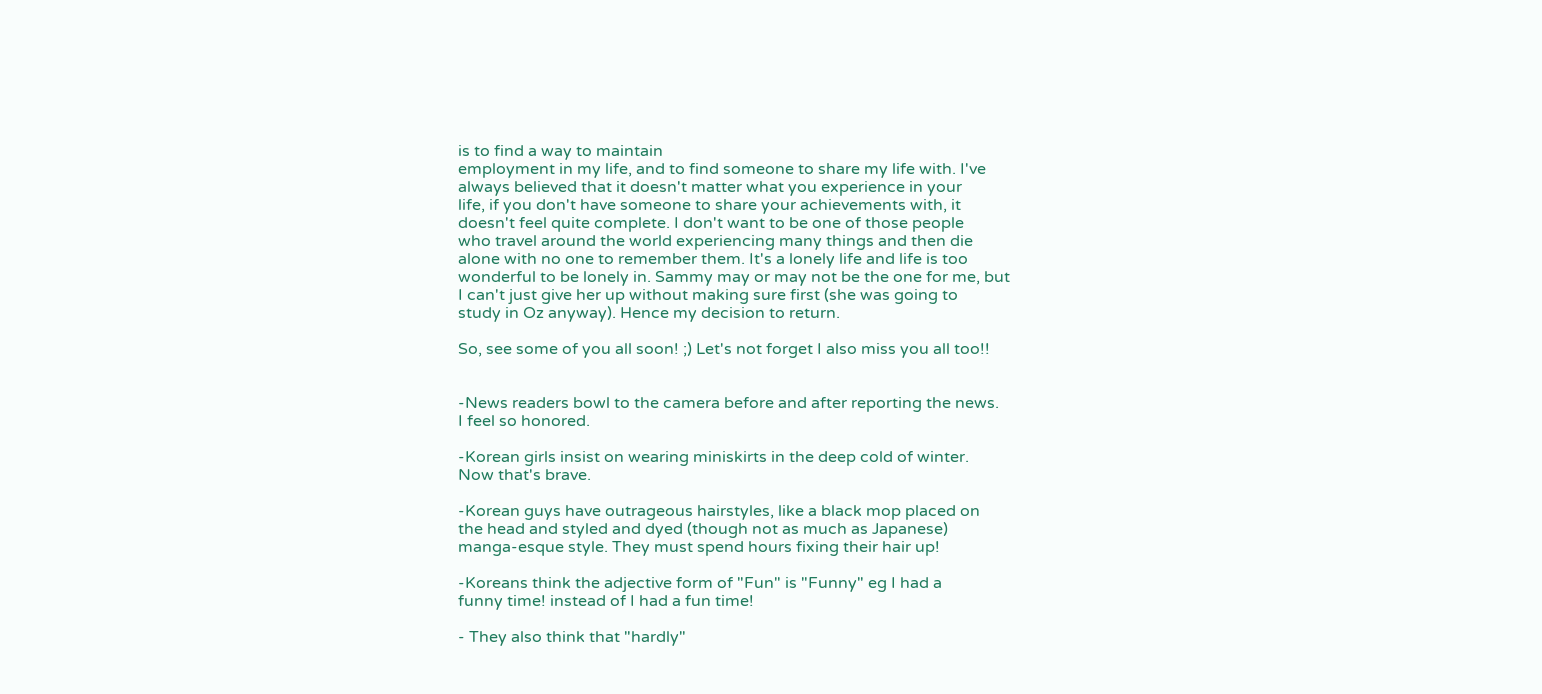is to find a way to maintain
employment in my life, and to find someone to share my life with. I've
always believed that it doesn't matter what you experience in your
life, if you don't have someone to share your achievements with, it
doesn't feel quite complete. I don't want to be one of those people
who travel around the world experiencing many things and then die
alone with no one to remember them. It's a lonely life and life is too
wonderful to be lonely in. Sammy may or may not be the one for me, but
I can't just give her up without making sure first (she was going to
study in Oz anyway). Hence my decision to return.

So, see some of you all soon! ;) Let's not forget I also miss you all too!!


-News readers bowl to the camera before and after reporting the news.
I feel so honored.

-Korean girls insist on wearing miniskirts in the deep cold of winter.
Now that's brave.

-Korean guys have outrageous hairstyles, like a black mop placed on
the head and styled and dyed (though not as much as Japanese)
manga-esque style. They must spend hours fixing their hair up!

-Koreans think the adjective form of "Fun" is "Funny" eg I had a
funny time! instead of I had a fun time!

- They also think that "hardly"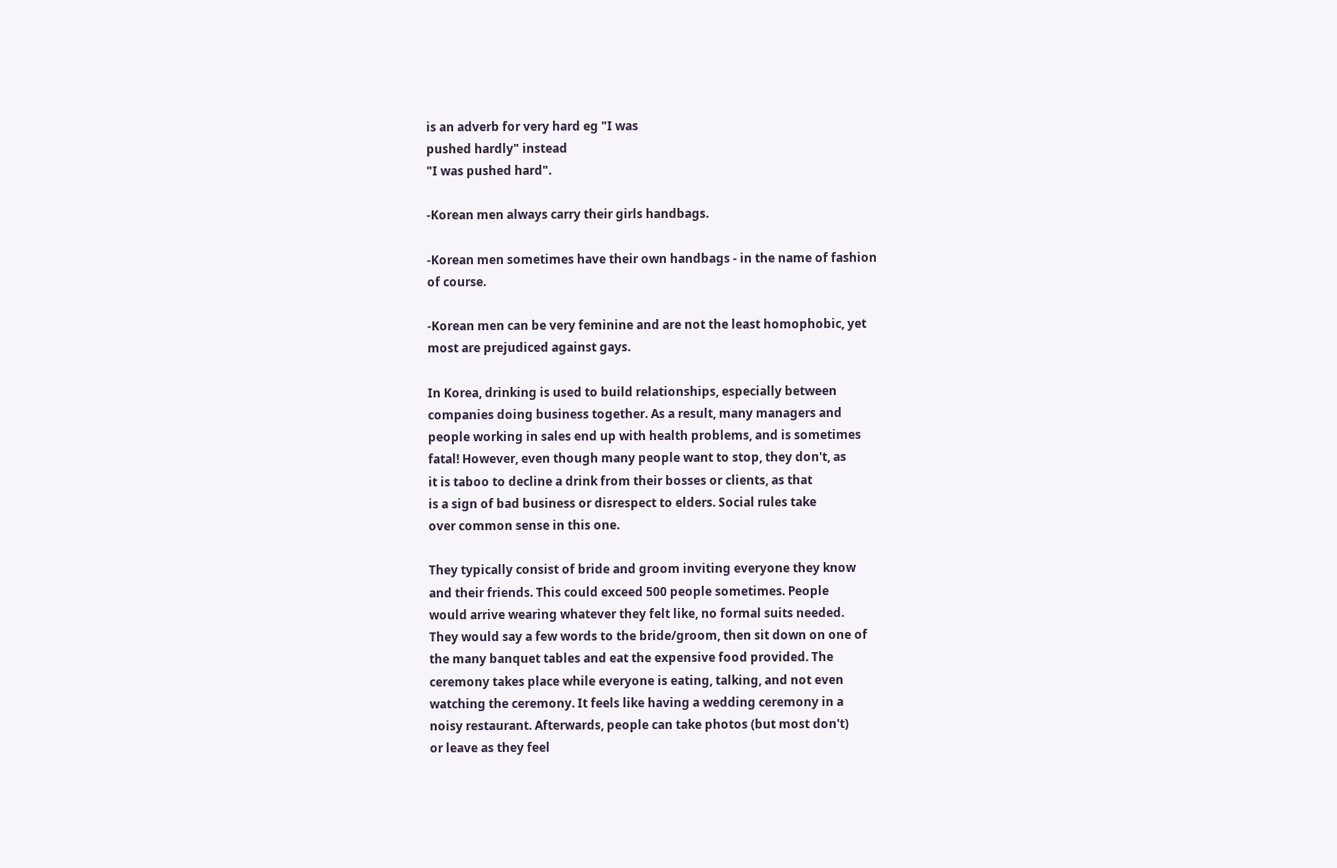is an adverb for very hard eg "I was
pushed hardly" instead
"I was pushed hard".

-Korean men always carry their girls handbags.

-Korean men sometimes have their own handbags - in the name of fashion
of course.

-Korean men can be very feminine and are not the least homophobic, yet
most are prejudiced against gays.

In Korea, drinking is used to build relationships, especially between
companies doing business together. As a result, many managers and
people working in sales end up with health problems, and is sometimes
fatal! However, even though many people want to stop, they don't, as
it is taboo to decline a drink from their bosses or clients, as that
is a sign of bad business or disrespect to elders. Social rules take
over common sense in this one.

They typically consist of bride and groom inviting everyone they know
and their friends. This could exceed 500 people sometimes. People
would arrive wearing whatever they felt like, no formal suits needed.
They would say a few words to the bride/groom, then sit down on one of
the many banquet tables and eat the expensive food provided. The
ceremony takes place while everyone is eating, talking, and not even
watching the ceremony. It feels like having a wedding ceremony in a
noisy restaurant. Afterwards, people can take photos (but most don't)
or leave as they feel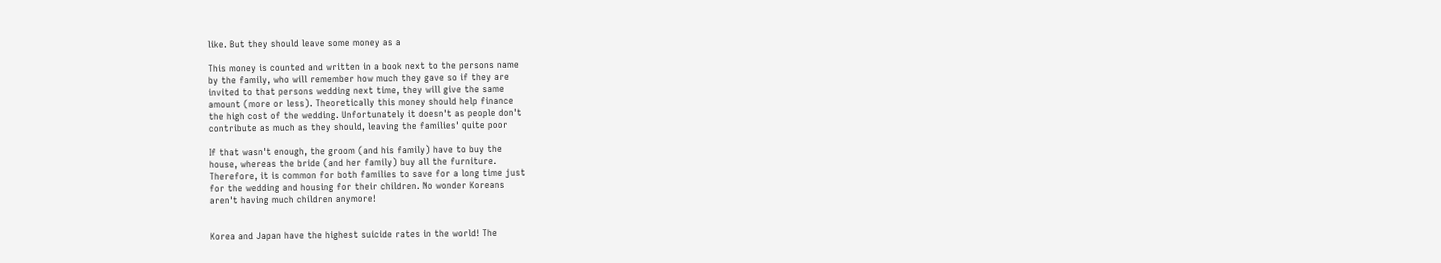like. But they should leave some money as a

This money is counted and written in a book next to the persons name
by the family, who will remember how much they gave so if they are
invited to that persons wedding next time, they will give the same
amount (more or less). Theoretically this money should help finance
the high cost of the wedding. Unfortunately it doesn't as people don't
contribute as much as they should, leaving the families' quite poor

If that wasn't enough, the groom (and his family) have to buy the
house, whereas the bride (and her family) buy all the furniture.
Therefore, it is common for both families to save for a long time just
for the wedding and housing for their children. No wonder Koreans
aren't having much children anymore!


Korea and Japan have the highest suicide rates in the world! The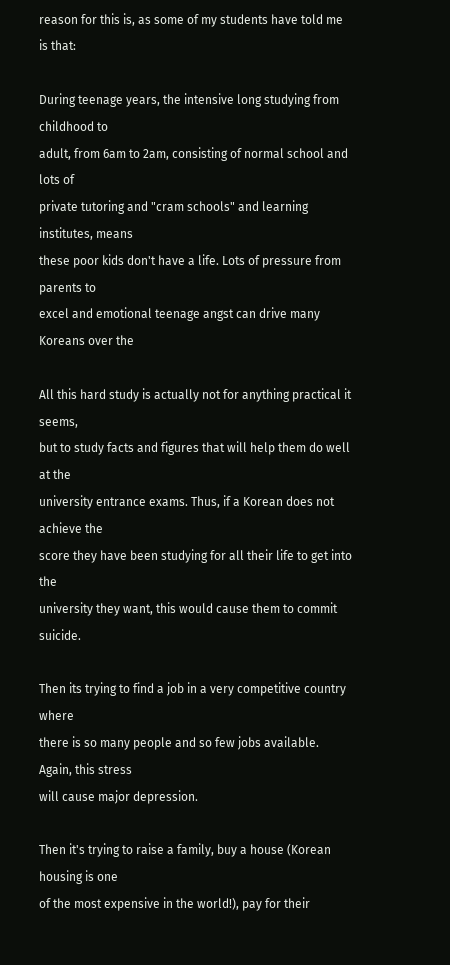reason for this is, as some of my students have told me is that:

During teenage years, the intensive long studying from childhood to
adult, from 6am to 2am, consisting of normal school and lots of
private tutoring and "cram schools" and learning institutes, means
these poor kids don't have a life. Lots of pressure from parents to
excel and emotional teenage angst can drive many Koreans over the

All this hard study is actually not for anything practical it seems,
but to study facts and figures that will help them do well at the
university entrance exams. Thus, if a Korean does not achieve the
score they have been studying for all their life to get into the
university they want, this would cause them to commit suicide.

Then its trying to find a job in a very competitive country where
there is so many people and so few jobs available. Again, this stress
will cause major depression.

Then it's trying to raise a family, buy a house (Korean housing is one
of the most expensive in the world!), pay for their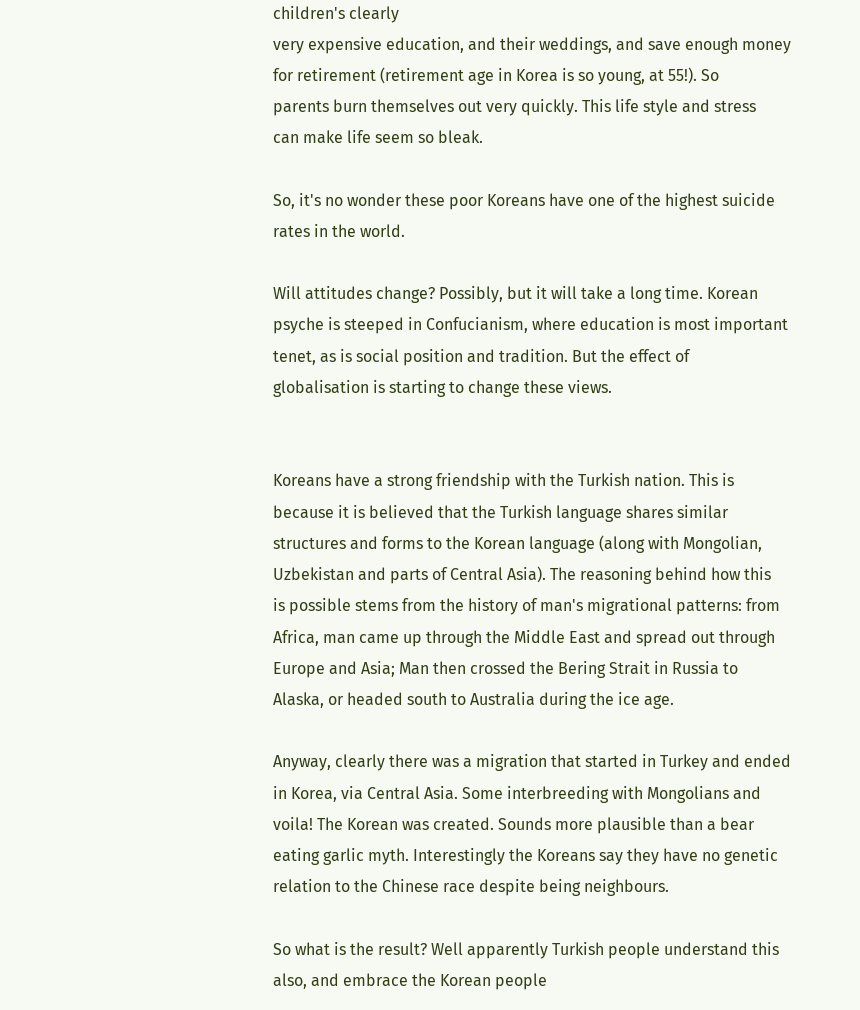children's clearly
very expensive education, and their weddings, and save enough money
for retirement (retirement age in Korea is so young, at 55!). So
parents burn themselves out very quickly. This life style and stress
can make life seem so bleak.

So, it's no wonder these poor Koreans have one of the highest suicide
rates in the world.

Will attitudes change? Possibly, but it will take a long time. Korean
psyche is steeped in Confucianism, where education is most important
tenet, as is social position and tradition. But the effect of
globalisation is starting to change these views.


Koreans have a strong friendship with the Turkish nation. This is
because it is believed that the Turkish language shares similar
structures and forms to the Korean language (along with Mongolian,
Uzbekistan and parts of Central Asia). The reasoning behind how this
is possible stems from the history of man's migrational patterns: from
Africa, man came up through the Middle East and spread out through
Europe and Asia; Man then crossed the Bering Strait in Russia to
Alaska, or headed south to Australia during the ice age.

Anyway, clearly there was a migration that started in Turkey and ended
in Korea, via Central Asia. Some interbreeding with Mongolians and
voila! The Korean was created. Sounds more plausible than a bear
eating garlic myth. Interestingly the Koreans say they have no genetic
relation to the Chinese race despite being neighbours.

So what is the result? Well apparently Turkish people understand this
also, and embrace the Korean people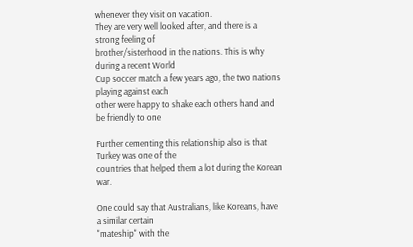whenever they visit on vacation.
They are very well looked after, and there is a strong feeling of
brother/sisterhood in the nations. This is why during a recent World
Cup soccer match a few years ago, the two nations playing against each
other were happy to shake each others hand and be friendly to one

Further cementing this relationship also is that Turkey was one of the
countries that helped them a lot during the Korean war.

One could say that Australians, like Koreans, have a similar certain
"mateship" with the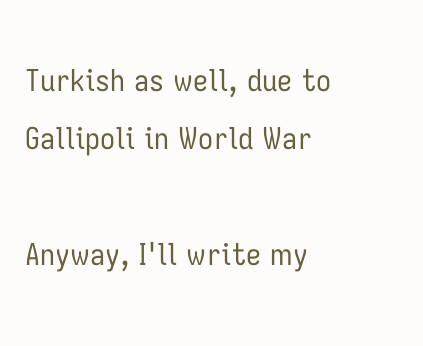Turkish as well, due to Gallipoli in World War

Anyway, I'll write my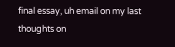final essay, uh email on my last thoughts on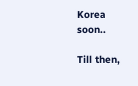Korea soon..

Till then,